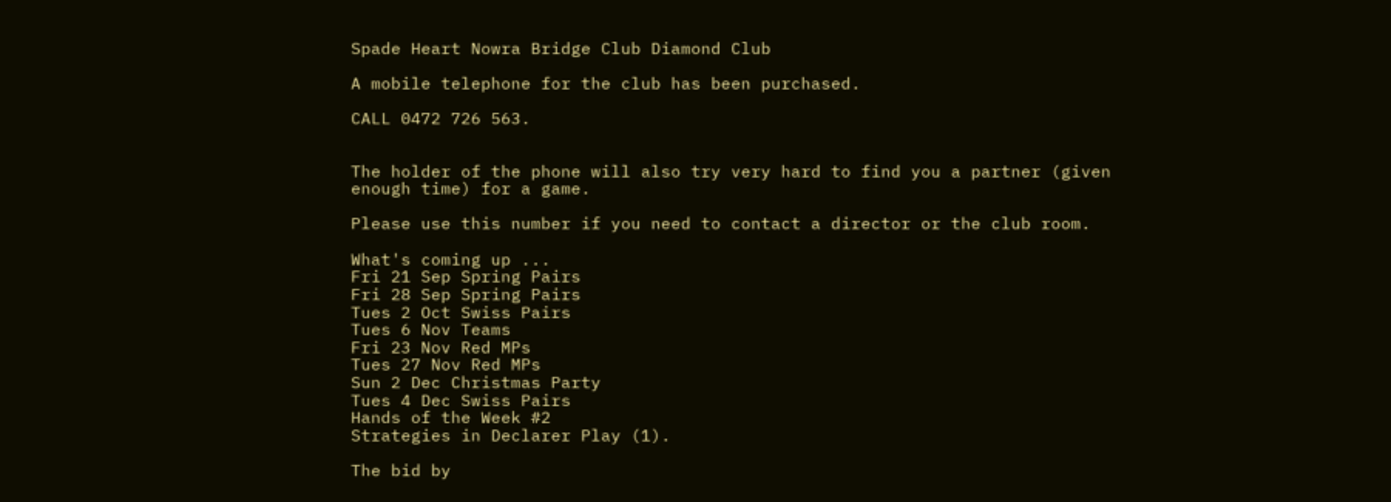Spade Heart Nowra Bridge Club Diamond Club

A mobile telephone for the club has been purchased.

CALL 0472 726 563.


The holder of the phone will also try very hard to find you a partner (given enough time) for a game.

Please use this number if you need to contact a director or the club room.

What's coming up ...
Fri 21 Sep Spring Pairs
Fri 28 Sep Spring Pairs
Tues 2 Oct Swiss Pairs
Tues 6 Nov Teams
Fri 23 Nov Red MPs
Tues 27 Nov Red MPs
Sun 2 Dec Christmas Party
Tues 4 Dec Swiss Pairs
Hands of the Week #2
Strategies in Declarer Play (1).

The bid by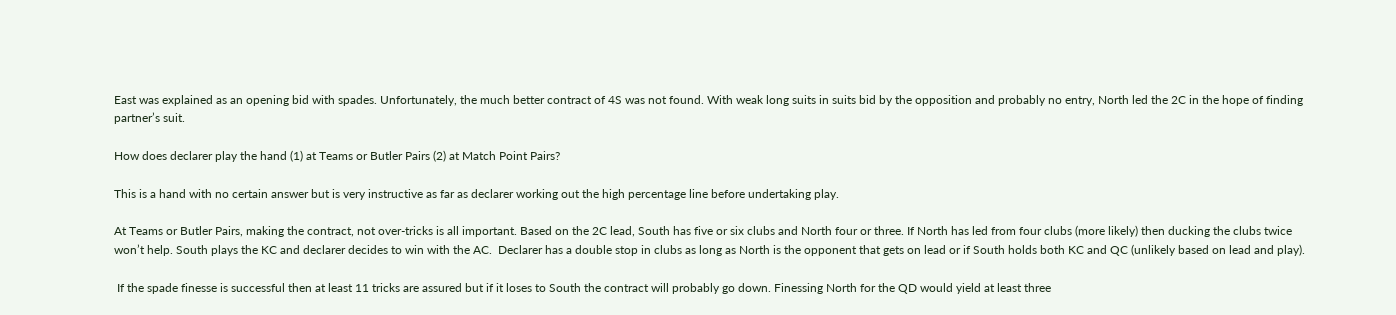East was explained as an opening bid with spades. Unfortunately, the much better contract of 4S was not found. With weak long suits in suits bid by the opposition and probably no entry, North led the 2C in the hope of finding partner’s suit.

How does declarer play the hand (1) at Teams or Butler Pairs (2) at Match Point Pairs?

This is a hand with no certain answer but is very instructive as far as declarer working out the high percentage line before undertaking play.

At Teams or Butler Pairs, making the contract, not over-tricks is all important. Based on the 2C lead, South has five or six clubs and North four or three. If North has led from four clubs (more likely) then ducking the clubs twice won’t help. South plays the KC and declarer decides to win with the AC.  Declarer has a double stop in clubs as long as North is the opponent that gets on lead or if South holds both KC and QC (unlikely based on lead and play).

 If the spade finesse is successful then at least 11 tricks are assured but if it loses to South the contract will probably go down. Finessing North for the QD would yield at least three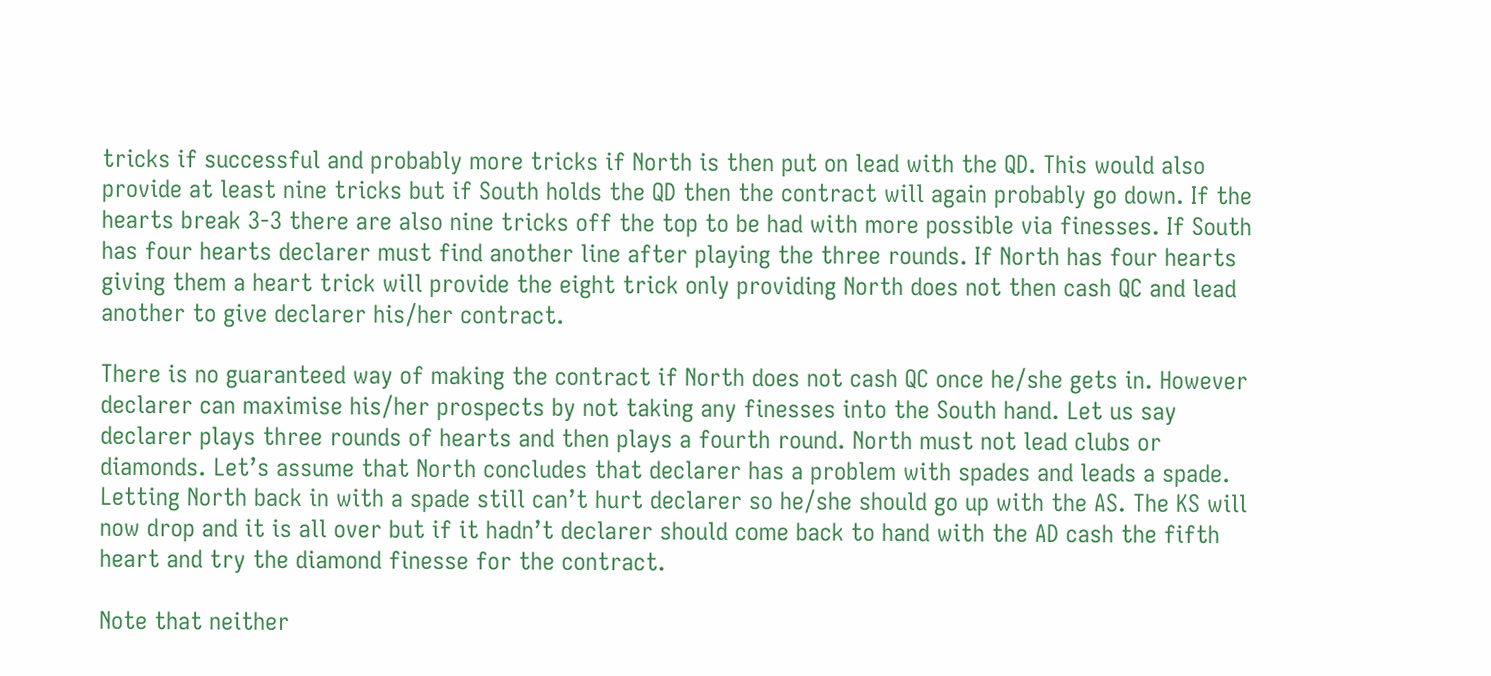tricks if successful and probably more tricks if North is then put on lead with the QD. This would also provide at least nine tricks but if South holds the QD then the contract will again probably go down. If the hearts break 3-3 there are also nine tricks off the top to be had with more possible via finesses. If South has four hearts declarer must find another line after playing the three rounds. If North has four hearts giving them a heart trick will provide the eight trick only providing North does not then cash QC and lead another to give declarer his/her contract.

There is no guaranteed way of making the contract if North does not cash QC once he/she gets in. However declarer can maximise his/her prospects by not taking any finesses into the South hand. Let us say declarer plays three rounds of hearts and then plays a fourth round. North must not lead clubs or diamonds. Let’s assume that North concludes that declarer has a problem with spades and leads a spade. Letting North back in with a spade still can’t hurt declarer so he/she should go up with the AS. The KS will now drop and it is all over but if it hadn’t declarer should come back to hand with the AD cash the fifth heart and try the diamond finesse for the contract.

Note that neither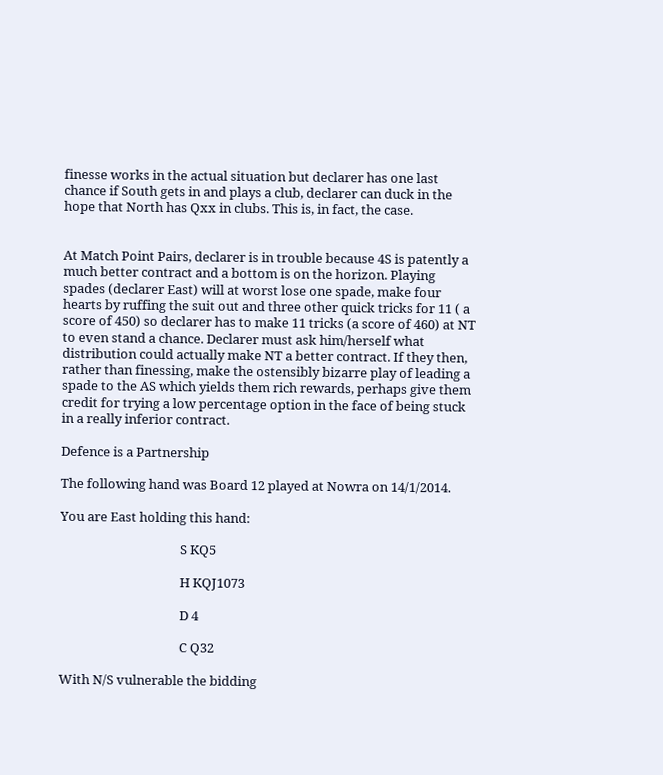finesse works in the actual situation but declarer has one last chance if South gets in and plays a club, declarer can duck in the hope that North has Qxx in clubs. This is, in fact, the case.


At Match Point Pairs, declarer is in trouble because 4S is patently a much better contract and a bottom is on the horizon. Playing spades (declarer East) will at worst lose one spade, make four hearts by ruffing the suit out and three other quick tricks for 11 ( a score of 450) so declarer has to make 11 tricks (a score of 460) at NT to even stand a chance. Declarer must ask him/herself what distribution could actually make NT a better contract. If they then, rather than finessing, make the ostensibly bizarre play of leading a spade to the AS which yields them rich rewards, perhaps give them credit for trying a low percentage option in the face of being stuck in a really inferior contract.

Defence is a Partnership

The following hand was Board 12 played at Nowra on 14/1/2014.

You are East holding this hand:

                                        S KQ5

                                        H KQJ1073

                                        D 4

                                        C Q32

With N/S vulnerable the bidding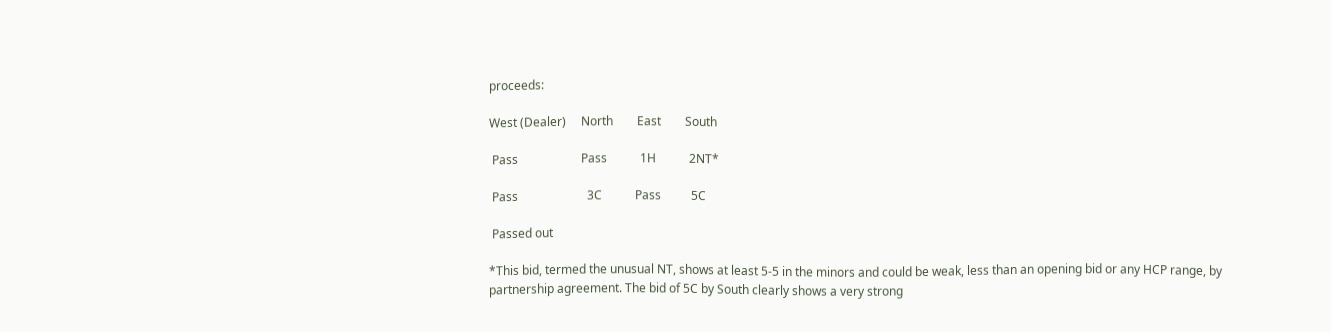proceeds:

West (Dealer)     North        East        South

 Pass                     Pass           1H           2NT*

 Pass                       3C           Pass          5C

 Passed out

*This bid, termed the unusual NT, shows at least 5-5 in the minors and could be weak, less than an opening bid or any HCP range, by partnership agreement. The bid of 5C by South clearly shows a very strong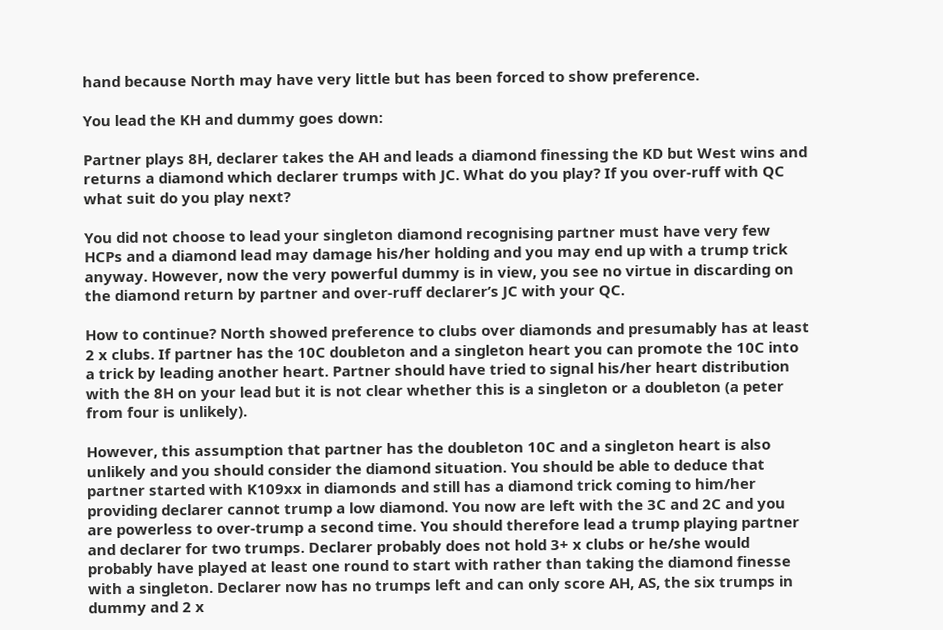hand because North may have very little but has been forced to show preference.

You lead the KH and dummy goes down:

Partner plays 8H, declarer takes the AH and leads a diamond finessing the KD but West wins and returns a diamond which declarer trumps with JC. What do you play? If you over-ruff with QC what suit do you play next?

You did not choose to lead your singleton diamond recognising partner must have very few HCPs and a diamond lead may damage his/her holding and you may end up with a trump trick anyway. However, now the very powerful dummy is in view, you see no virtue in discarding on the diamond return by partner and over-ruff declarer’s JC with your QC.

How to continue? North showed preference to clubs over diamonds and presumably has at least 2 x clubs. If partner has the 10C doubleton and a singleton heart you can promote the 10C into a trick by leading another heart. Partner should have tried to signal his/her heart distribution with the 8H on your lead but it is not clear whether this is a singleton or a doubleton (a peter from four is unlikely).

However, this assumption that partner has the doubleton 10C and a singleton heart is also unlikely and you should consider the diamond situation. You should be able to deduce that partner started with K109xx in diamonds and still has a diamond trick coming to him/her providing declarer cannot trump a low diamond. You now are left with the 3C and 2C and you are powerless to over-trump a second time. You should therefore lead a trump playing partner and declarer for two trumps. Declarer probably does not hold 3+ x clubs or he/she would probably have played at least one round to start with rather than taking the diamond finesse with a singleton. Declarer now has no trumps left and can only score AH, AS, the six trumps in dummy and 2 x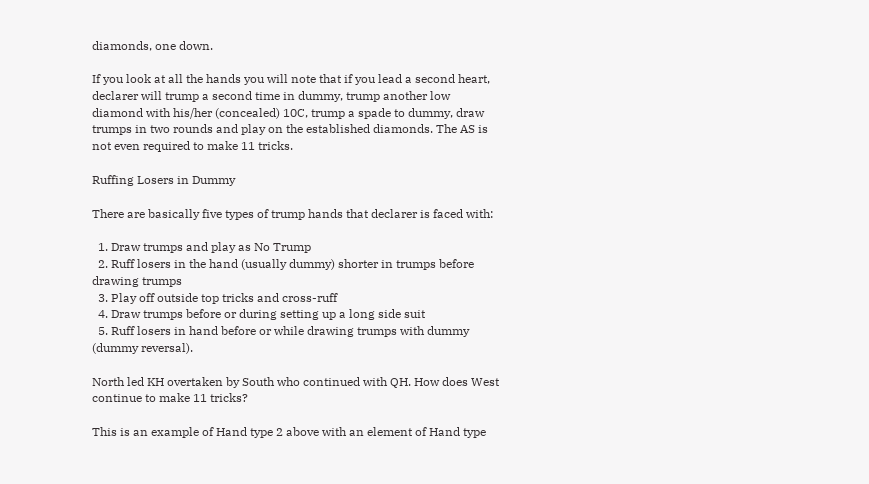diamonds, one down.

If you look at all the hands you will note that if you lead a second heart, declarer will trump a second time in dummy, trump another low diamond with his/her (concealed) 10C, trump a spade to dummy, draw trumps in two rounds and play on the established diamonds. The AS is not even required to make 11 tricks.

Ruffing Losers in Dummy

There are basically five types of trump hands that declarer is faced with:

  1. Draw trumps and play as No Trump
  2. Ruff losers in the hand (usually dummy) shorter in trumps before drawing trumps
  3. Play off outside top tricks and cross-ruff
  4. Draw trumps before or during setting up a long side suit
  5. Ruff losers in hand before or while drawing trumps with dummy (dummy reversal).

North led KH overtaken by South who continued with QH. How does West continue to make 11 tricks?

This is an example of Hand type 2 above with an element of Hand type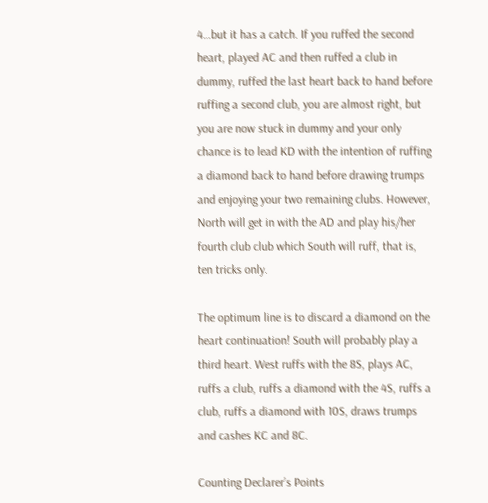4…but it has a catch. If you ruffed the second heart, played AC and then ruffed a club in dummy, ruffed the last heart back to hand before ruffing a second club, you are almost right, but you are now stuck in dummy and your only chance is to lead KD with the intention of ruffing a diamond back to hand before drawing trumps and enjoying your two remaining clubs. However, North will get in with the AD and play his/her fourth club club which South will ruff, that is, ten tricks only.

The optimum line is to discard a diamond on the heart continuation! South will probably play a third heart. West ruffs with the 8S, plays AC, ruffs a club, ruffs a diamond with the 4S, ruffs a club, ruffs a diamond with 10S, draws trumps and cashes KC and 8C.

Counting Declarer’s Points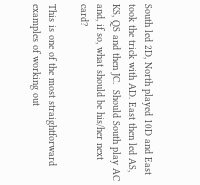South led 2D, North played 10D and East took the trick with AD. East then led AS, KS, QS and then JC.  Should South play AC and, if so, what should be his/her next card?

This is one of the most straightforward examples of working out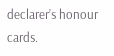declarer’s honour cards.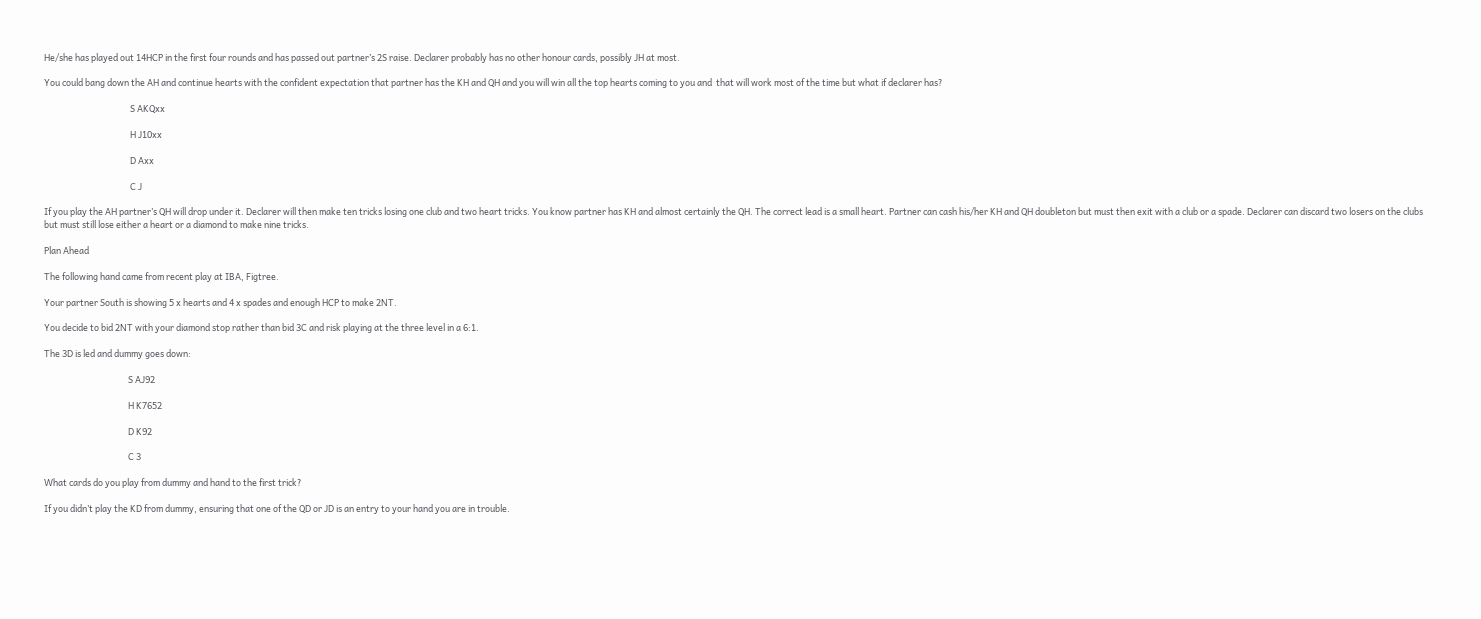He/she has played out 14HCP in the first four rounds and has passed out partner’s 2S raise. Declarer probably has no other honour cards, possibly JH at most.

You could bang down the AH and continue hearts with the confident expectation that partner has the KH and QH and you will win all the top hearts coming to you and  that will work most of the time but what if declarer has?

                                           S AKQxx

                                           H J10xx

                                           D Axx

                                           C J

If you play the AH partner’s QH will drop under it. Declarer will then make ten tricks losing one club and two heart tricks. You know partner has KH and almost certainly the QH. The correct lead is a small heart. Partner can cash his/her KH and QH doubleton but must then exit with a club or a spade. Declarer can discard two losers on the clubs but must still lose either a heart or a diamond to make nine tricks.

Plan Ahead

The following hand came from recent play at IBA, Figtree.

Your partner South is showing 5 x hearts and 4 x spades and enough HCP to make 2NT.

You decide to bid 2NT with your diamond stop rather than bid 3C and risk playing at the three level in a 6:1.

The 3D is led and dummy goes down:

                                          S AJ92

                                          H K7652

                                          D K92

                                          C 3

What cards do you play from dummy and hand to the first trick?

If you didn’t play the KD from dummy, ensuring that one of the QD or JD is an entry to your hand you are in trouble.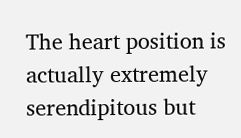The heart position is actually extremely serendipitous but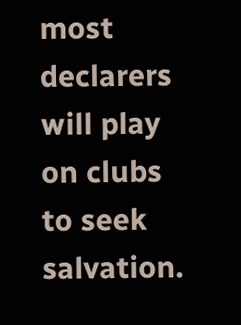most declarers will play on clubs to seek salvation.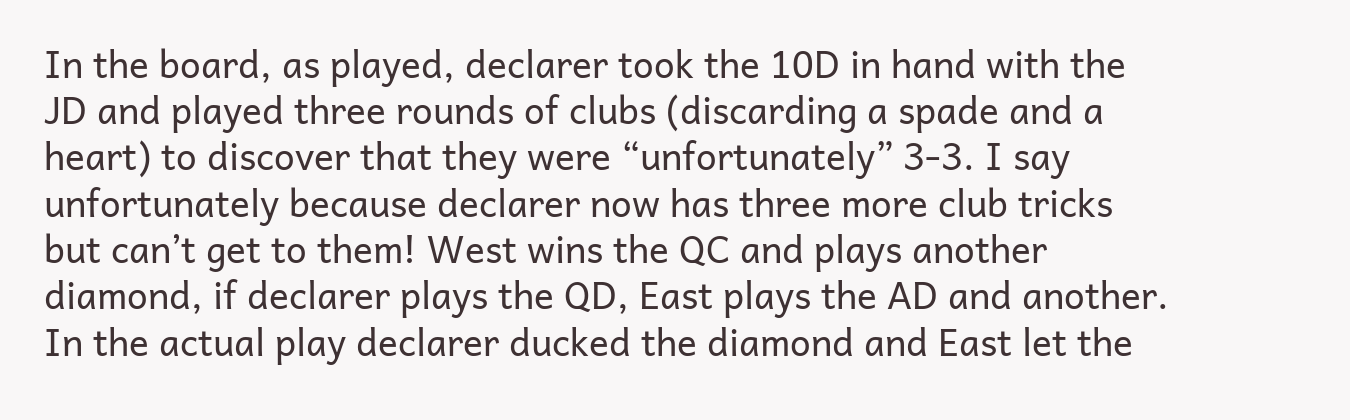In the board, as played, declarer took the 10D in hand with the JD and played three rounds of clubs (discarding a spade and a heart) to discover that they were “unfortunately” 3-3. I say unfortunately because declarer now has three more club tricks but can’t get to them! West wins the QC and plays another diamond, if declarer plays the QD, East plays the AD and another. In the actual play declarer ducked the diamond and East let the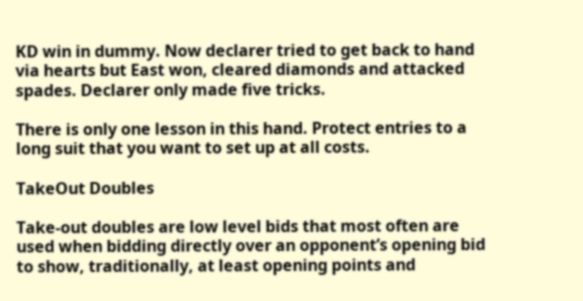KD win in dummy. Now declarer tried to get back to hand via hearts but East won, cleared diamonds and attacked spades. Declarer only made five tricks.

There is only one lesson in this hand. Protect entries to a long suit that you want to set up at all costs.

TakeOut Doubles

Take-out doubles are low level bids that most often are used when bidding directly over an opponent’s opening bid to show, traditionally, at least opening points and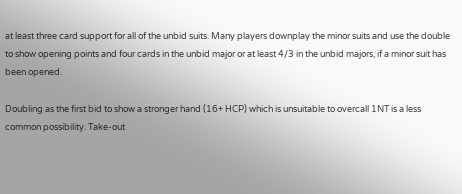at least three card support for all of the unbid suits. Many players downplay the minor suits and use the double to show opening points and four cards in the unbid major or at least 4/3 in the unbid majors, if a minor suit has been opened.

Doubling as the first bid to show a stronger hand (16+ HCP) which is unsuitable to overcall 1NT is a less common possibility. Take-out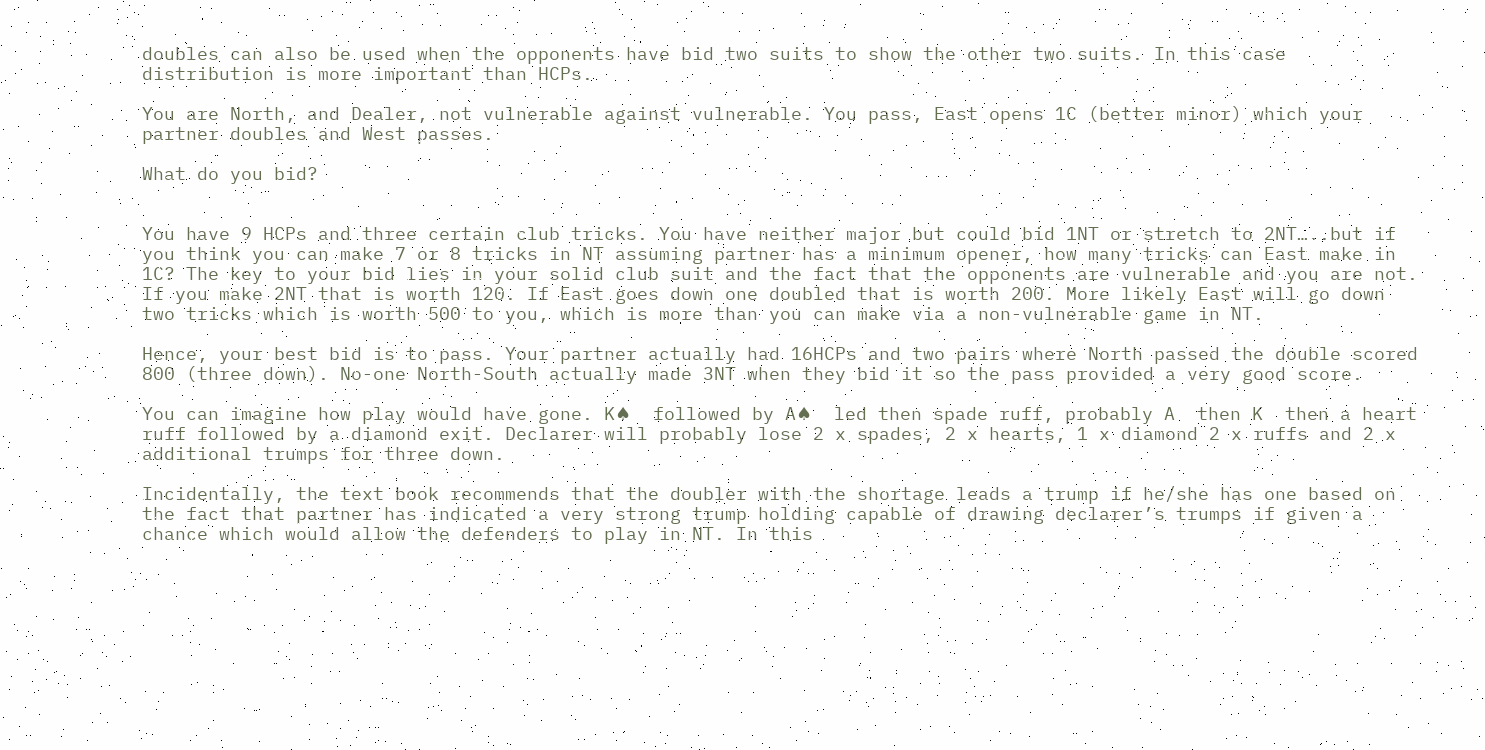doubles can also be used when the opponents have bid two suits to show the other two suits. In this case distribution is more important than HCPs.

You are North, and Dealer, not vulnerable against vulnerable. You pass, East opens 1C (better minor) which your partner doubles and West passes.

What do you bid?


You have 9 HCPs and three certain club tricks. You have neither major but could bid 1NT or stretch to 2NT…..but if you think you can make 7 or 8 tricks in NT assuming partner has a minimum opener, how many tricks can East make in 1C? The key to your bid lies in your solid club suit and the fact that the opponents are vulnerable and you are not. If you make 2NT that is worth 120. If East goes down one doubled that is worth 200. More likely East will go down two tricks which is worth 500 to you, which is more than you can make via a non-vulnerable game in NT.

Hence, your best bid is to pass. Your partner actually had 16HCPs and two pairs where North passed the double scored 800 (three down). No-one North-South actually made 3NT when they bid it so the pass provided a very good score.

You can imagine how play would have gone. K♠  followed by A♠  led then spade ruff, probably A  then K  then a heart ruff followed by a diamond exit. Declarer will probably lose 2 x spades, 2 x hearts, 1 x diamond 2 x ruffs and 2 x additional trumps for three down.

Incidentally, the text book recommends that the doubler with the shortage leads a trump if he/she has one based on the fact that partner has indicated a very strong trump holding capable of drawing declarer’s trumps if given a chance which would allow the defenders to play in NT. In this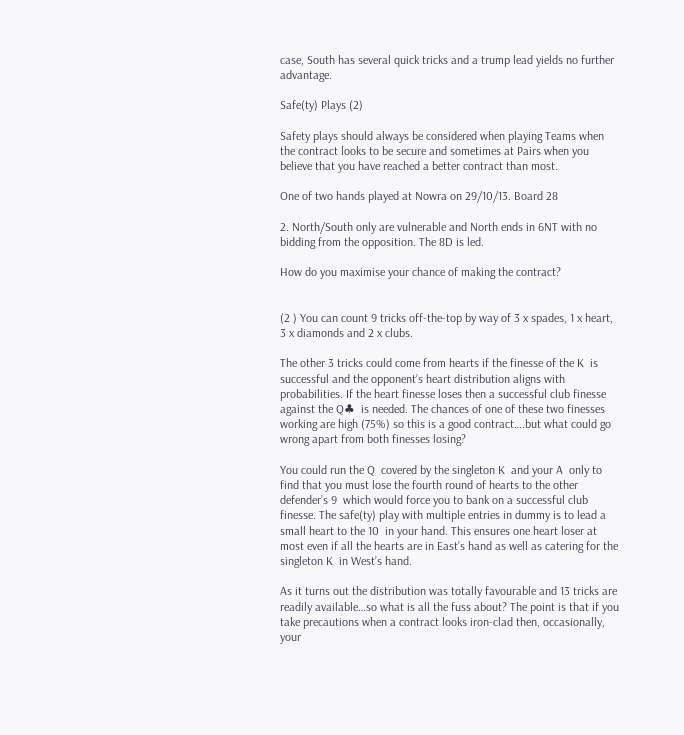case, South has several quick tricks and a trump lead yields no further advantage.

Safe(ty) Plays (2)

Safety plays should always be considered when playing Teams when the contract looks to be secure and sometimes at Pairs when you believe that you have reached a better contract than most.

One of two hands played at Nowra on 29/10/13. Board 28

2. North/South only are vulnerable and North ends in 6NT with no bidding from the opposition. The 8D is led.

How do you maximise your chance of making the contract?


(2 ) You can count 9 tricks off-the-top by way of 3 x spades, 1 x heart, 3 x diamonds and 2 x clubs.

The other 3 tricks could come from hearts if the finesse of the K  is successful and the opponent’s heart distribution aligns with probabilities. If the heart finesse loses then a successful club finesse against the Q♣  is needed. The chances of one of these two finesses working are high (75%) so this is a good contract….but what could go wrong apart from both finesses losing?

You could run the Q  covered by the singleton K  and your A  only to find that you must lose the fourth round of hearts to the other defender’s 9  which would force you to bank on a successful club finesse. The safe(ty) play with multiple entries in dummy is to lead a small heart to the 10  in your hand. This ensures one heart loser at most even if all the hearts are in East’s hand as well as catering for the singleton K  in West’s hand.

As it turns out the distribution was totally favourable and 13 tricks are readily available…so what is all the fuss about? The point is that if you take precautions when a contract looks iron-clad then, occasionally, your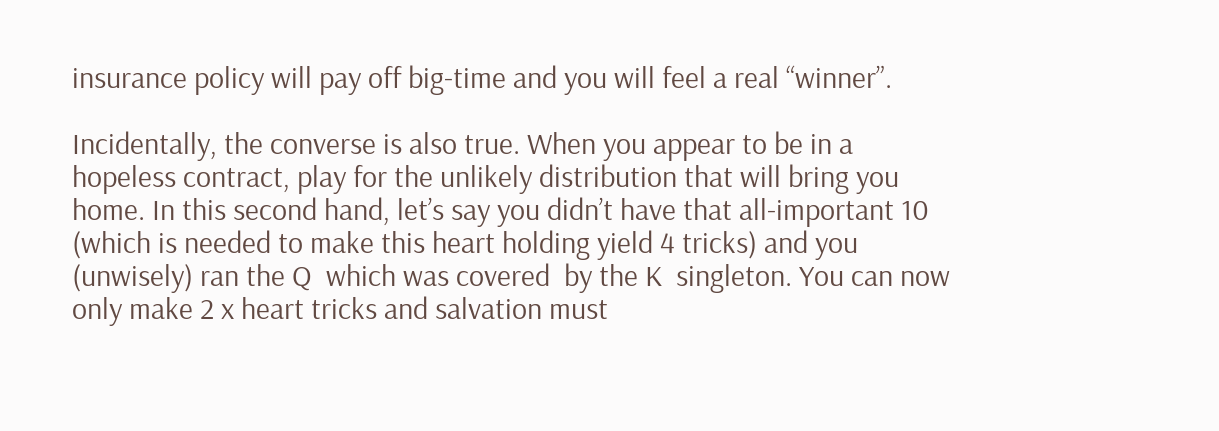insurance policy will pay off big-time and you will feel a real “winner”.

Incidentally, the converse is also true. When you appear to be in a hopeless contract, play for the unlikely distribution that will bring you home. In this second hand, let’s say you didn’t have that all-important 10  (which is needed to make this heart holding yield 4 tricks) and you (unwisely) ran the Q  which was covered  by the K  singleton. You can now only make 2 x heart tricks and salvation must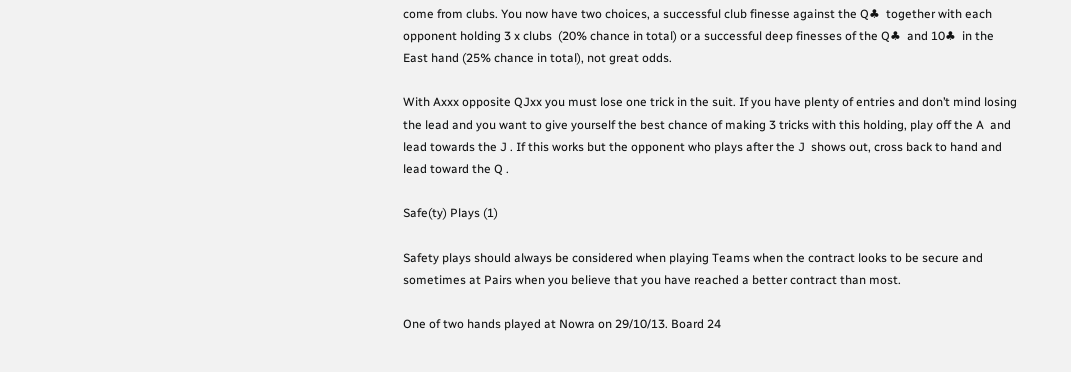come from clubs. You now have two choices, a successful club finesse against the Q♣  together with each opponent holding 3 x clubs  (20% chance in total) or a successful deep finesses of the Q♣  and 10♣  in the East hand (25% chance in total), not great odds.

With Axxx opposite QJxx you must lose one trick in the suit. If you have plenty of entries and don’t mind losing the lead and you want to give yourself the best chance of making 3 tricks with this holding, play off the A  and lead towards the J . If this works but the opponent who plays after the J  shows out, cross back to hand and lead toward the Q .

Safe(ty) Plays (1)

Safety plays should always be considered when playing Teams when the contract looks to be secure and sometimes at Pairs when you believe that you have reached a better contract than most.

One of two hands played at Nowra on 29/10/13. Board 24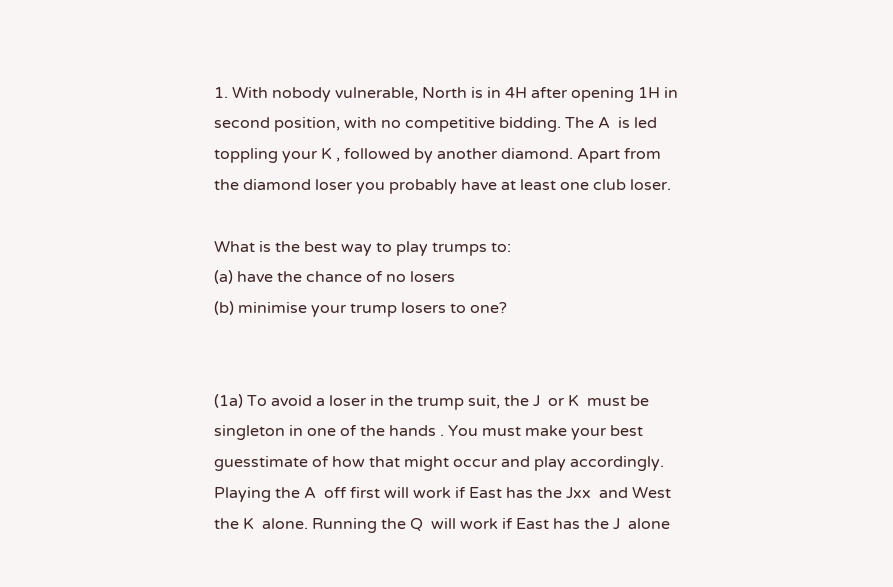1. With nobody vulnerable, North is in 4H after opening 1H in second position, with no competitive bidding. The A  is led toppling your K , followed by another diamond. Apart from the diamond loser you probably have at least one club loser.

What is the best way to play trumps to:
(a) have the chance of no losers
(b) minimise your trump losers to one?


(1a) To avoid a loser in the trump suit, the J  or K  must be singleton in one of the hands . You must make your best guesstimate of how that might occur and play accordingly. Playing the A  off first will work if East has the Jxx  and West the K  alone. Running the Q  will work if East has the J  alone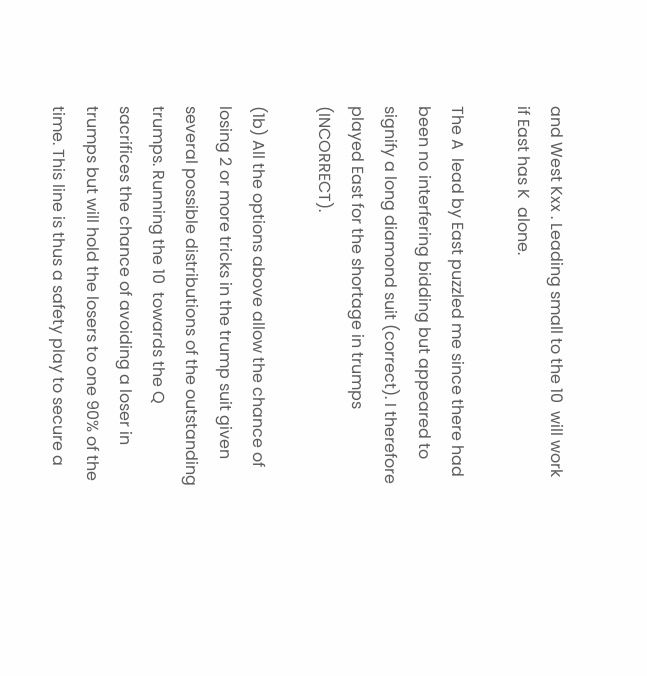and West Kxx . Leading small to the 10  will work if East has K  alone.

The A  lead by East puzzled me since there had been no interfering bidding but appeared to signify a long diamond suit (correct). I therefore played East for the shortage in trumps (INCORRECT).

(1b) All the options above allow the chance of losing 2 or more tricks in the trump suit given several possible distributions of the outstanding trumps. Running the 10  towards the Q  sacrifices the chance of avoiding a loser in trumps but will hold the losers to one 90% of the time. This line is thus a safety play to secure a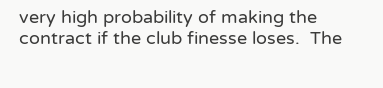very high probability of making the contract if the club finesse loses.  The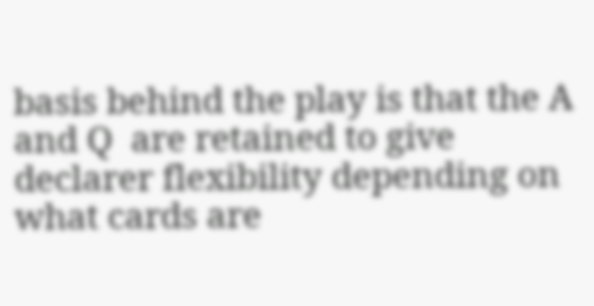basis behind the play is that the A  and Q  are retained to give declarer flexibility depending on what cards are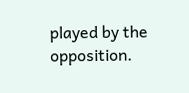played by the opposition.